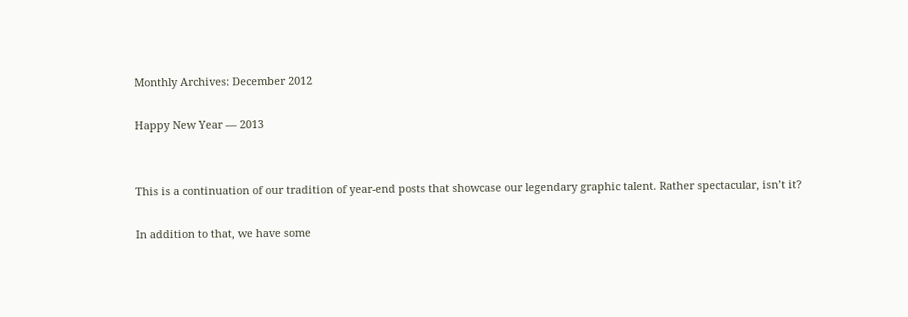Monthly Archives: December 2012

Happy New Year — 2013


This is a continuation of our tradition of year-end posts that showcase our legendary graphic talent. Rather spectacular, isn’t it?

In addition to that, we have some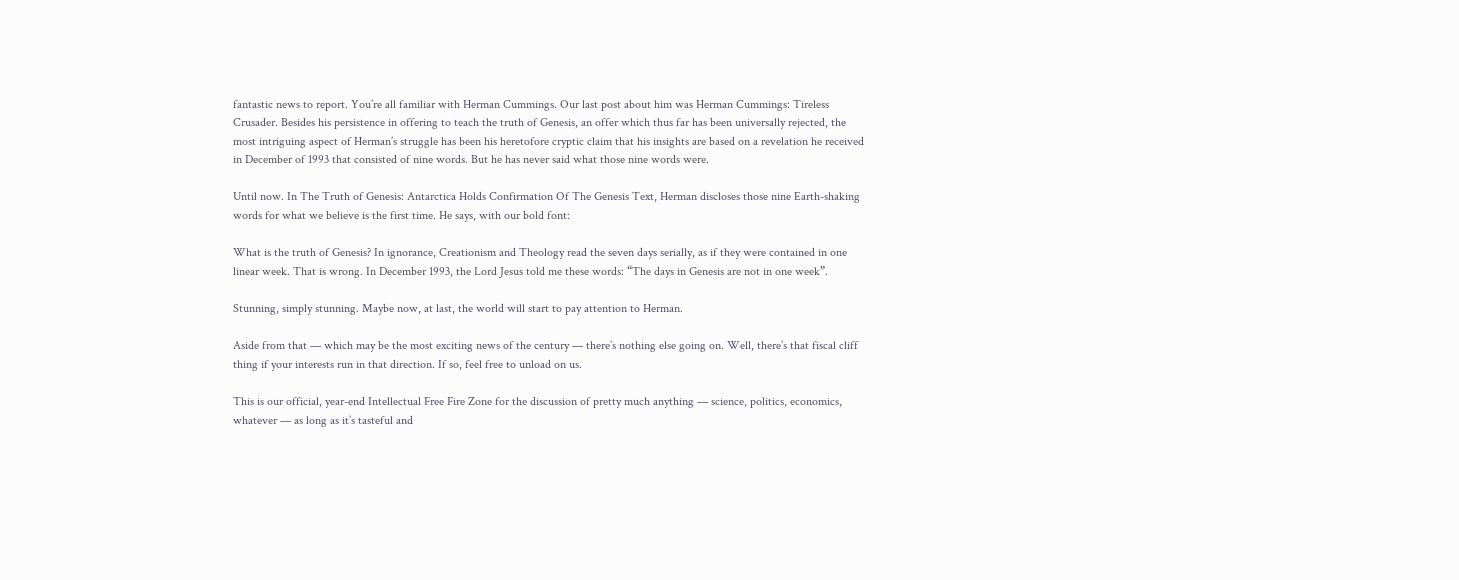fantastic news to report. You’re all familiar with Herman Cummings. Our last post about him was Herman Cummings: Tireless Crusader. Besides his persistence in offering to teach the truth of Genesis, an offer which thus far has been universally rejected, the most intriguing aspect of Herman’s struggle has been his heretofore cryptic claim that his insights are based on a revelation he received in December of 1993 that consisted of nine words. But he has never said what those nine words were.

Until now. In The Truth of Genesis: Antarctica Holds Confirmation Of The Genesis Text, Herman discloses those nine Earth-shaking words for what we believe is the first time. He says, with our bold font:

What is the truth of Genesis? In ignorance, Creationism and Theology read the seven days serially, as if they were contained in one linear week. That is wrong. In December 1993, the Lord Jesus told me these words: “The days in Genesis are not in one week”.

Stunning, simply stunning. Maybe now, at last, the world will start to pay attention to Herman.

Aside from that — which may be the most exciting news of the century — there’s nothing else going on. Well, there’s that fiscal cliff thing if your interests run in that direction. If so, feel free to unload on us.

This is our official, year-end Intellectual Free Fire Zone for the discussion of pretty much anything — science, politics, economics, whatever — as long as it’s tasteful and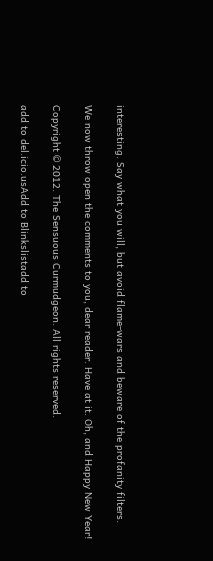interesting. Say what you will, but avoid flame-wars and beware of the profanity filters.

We now throw open the comments to you, dear reader. Have at it. Oh, and Happy New Year!

Copyright © 2012. The Sensuous Curmudgeon. All rights reserved.

add to del.icio.usAdd to Blinkslistadd to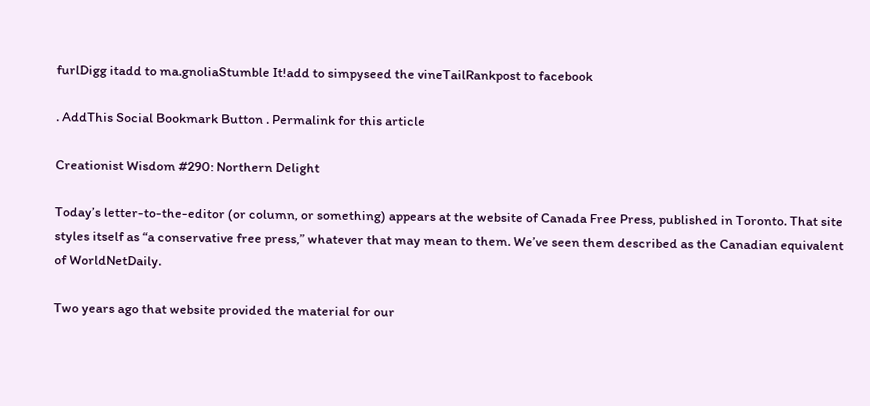furlDigg itadd to ma.gnoliaStumble It!add to simpyseed the vineTailRankpost to facebook

. AddThis Social Bookmark Button . Permalink for this article

Creationist Wisdom #290: Northern Delight

Today’s letter-to-the-editor (or column, or something) appears at the website of Canada Free Press, published in Toronto. That site styles itself as “a conservative free press,” whatever that may mean to them. We’ve seen them described as the Canadian equivalent of WorldNetDaily.

Two years ago that website provided the material for our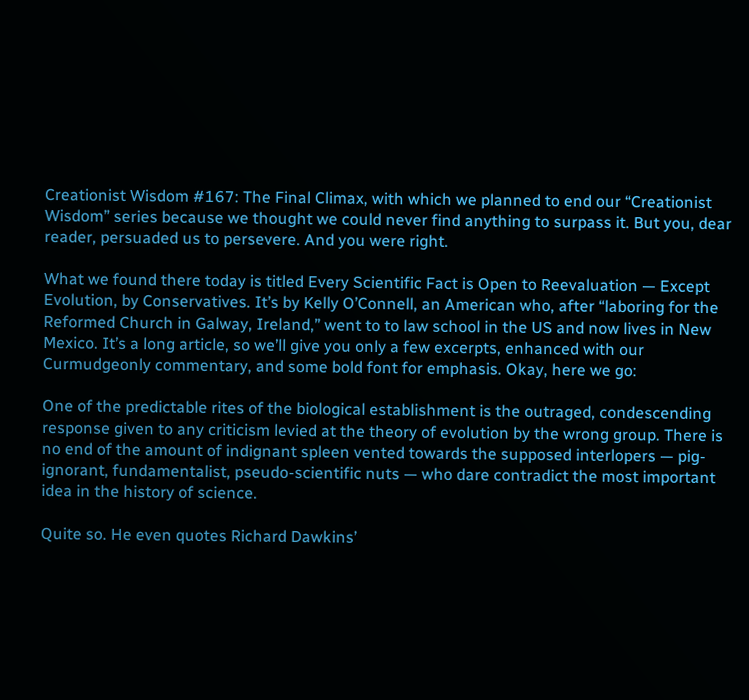Creationist Wisdom #167: The Final Climax, with which we planned to end our “Creationist Wisdom” series because we thought we could never find anything to surpass it. But you, dear reader, persuaded us to persevere. And you were right.

What we found there today is titled Every Scientific Fact is Open to Reevaluation — Except Evolution, by Conservatives. It’s by Kelly O’Connell, an American who, after “laboring for the Reformed Church in Galway, Ireland,” went to to law school in the US and now lives in New Mexico. It’s a long article, so we’ll give you only a few excerpts, enhanced with our Curmudgeonly commentary, and some bold font for emphasis. Okay, here we go:

One of the predictable rites of the biological establishment is the outraged, condescending response given to any criticism levied at the theory of evolution by the wrong group. There is no end of the amount of indignant spleen vented towards the supposed interlopers — pig-ignorant, fundamentalist, pseudo-scientific nuts — who dare contradict the most important idea in the history of science.

Quite so. He even quotes Richard Dawkins’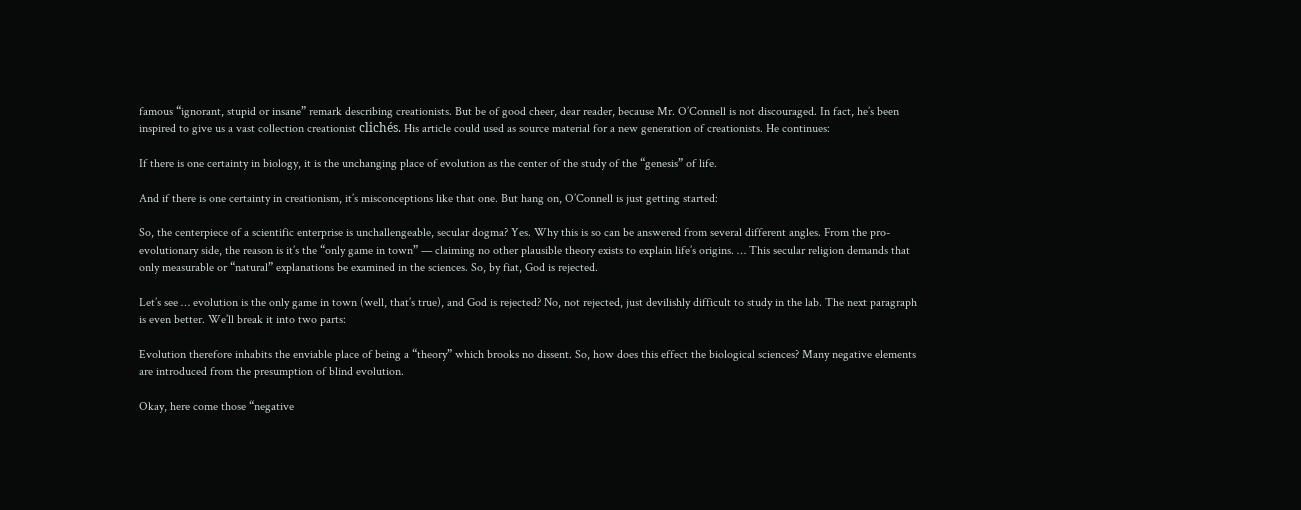famous “ignorant, stupid or insane” remark describing creationists. But be of good cheer, dear reader, because Mr. O’Connell is not discouraged. In fact, he’s been inspired to give us a vast collection creationist clichés. His article could used as source material for a new generation of creationists. He continues:

If there is one certainty in biology, it is the unchanging place of evolution as the center of the study of the “genesis” of life.

And if there is one certainty in creationism, it’s misconceptions like that one. But hang on, O’Connell is just getting started:

So, the centerpiece of a scientific enterprise is unchallengeable, secular dogma? Yes. Why this is so can be answered from several different angles. From the pro-evolutionary side, the reason is it’s the “only game in town” — claiming no other plausible theory exists to explain life’s origins. … This secular religion demands that only measurable or “natural” explanations be examined in the sciences. So, by fiat, God is rejected.

Let’s see … evolution is the only game in town (well, that’s true), and God is rejected? No, not rejected, just devilishly difficult to study in the lab. The next paragraph is even better. We’ll break it into two parts:

Evolution therefore inhabits the enviable place of being a “theory” which brooks no dissent. So, how does this effect the biological sciences? Many negative elements are introduced from the presumption of blind evolution.

Okay, here come those “negative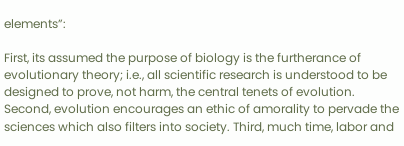elements”:

First, its assumed the purpose of biology is the furtherance of evolutionary theory; i.e., all scientific research is understood to be designed to prove, not harm, the central tenets of evolution. Second, evolution encourages an ethic of amorality to pervade the sciences which also filters into society. Third, much time, labor and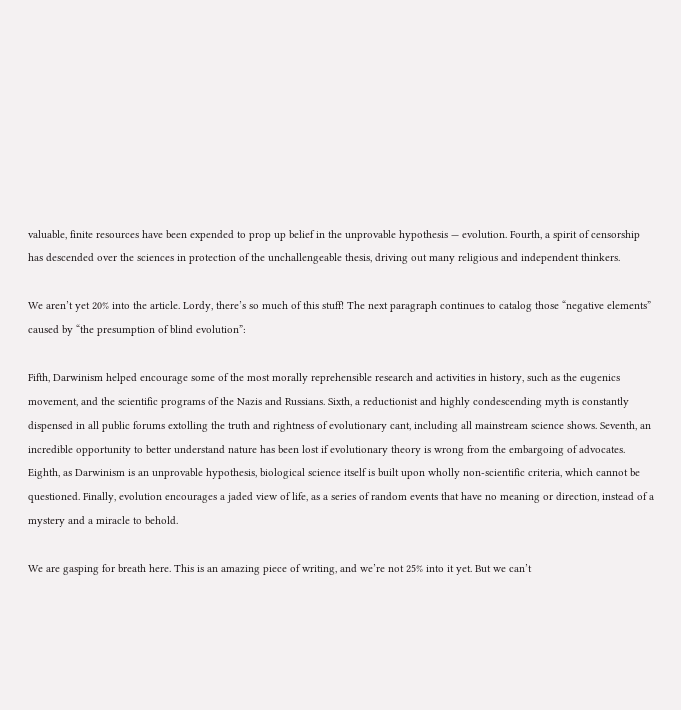valuable, finite resources have been expended to prop up belief in the unprovable hypothesis — evolution. Fourth, a spirit of censorship has descended over the sciences in protection of the unchallengeable thesis, driving out many religious and independent thinkers.

We aren’t yet 20% into the article. Lordy, there’s so much of this stuff! The next paragraph continues to catalog those “negative elements” caused by “the presumption of blind evolution”:

Fifth, Darwinism helped encourage some of the most morally reprehensible research and activities in history, such as the eugenics movement, and the scientific programs of the Nazis and Russians. Sixth, a reductionist and highly condescending myth is constantly dispensed in all public forums extolling the truth and rightness of evolutionary cant, including all mainstream science shows. Seventh, an incredible opportunity to better understand nature has been lost if evolutionary theory is wrong from the embargoing of advocates. Eighth, as Darwinism is an unprovable hypothesis, biological science itself is built upon wholly non-scientific criteria, which cannot be questioned. Finally, evolution encourages a jaded view of life, as a series of random events that have no meaning or direction, instead of a mystery and a miracle to behold.

We are gasping for breath here. This is an amazing piece of writing, and we’re not 25% into it yet. But we can’t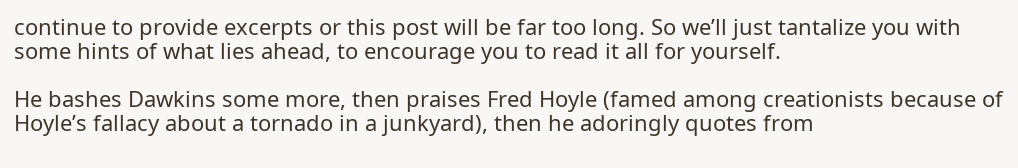continue to provide excerpts or this post will be far too long. So we’ll just tantalize you with some hints of what lies ahead, to encourage you to read it all for yourself.

He bashes Dawkins some more, then praises Fred Hoyle (famed among creationists because of Hoyle’s fallacy about a tornado in a junkyard), then he adoringly quotes from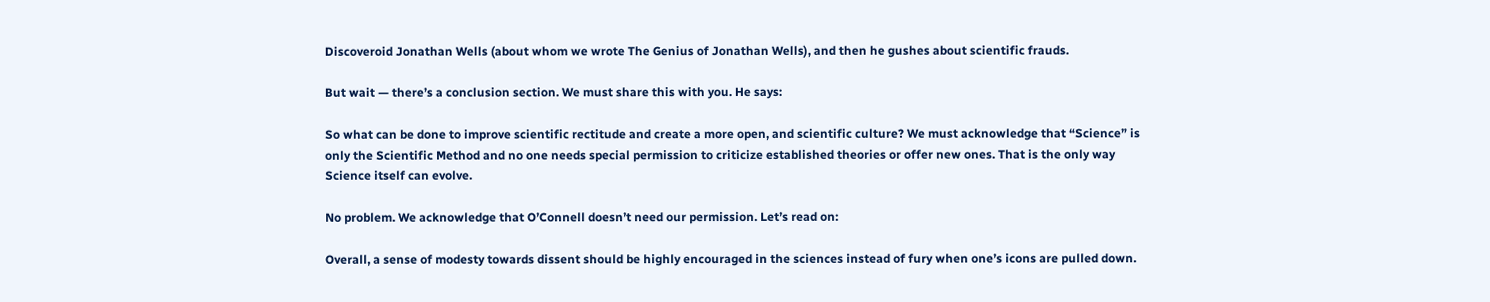Discoveroid Jonathan Wells (about whom we wrote The Genius of Jonathan Wells), and then he gushes about scientific frauds.

But wait — there’s a conclusion section. We must share this with you. He says:

So what can be done to improve scientific rectitude and create a more open, and scientific culture? We must acknowledge that “Science” is only the Scientific Method and no one needs special permission to criticize established theories or offer new ones. That is the only way Science itself can evolve.

No problem. We acknowledge that O’Connell doesn’t need our permission. Let’s read on:

Overall, a sense of modesty towards dissent should be highly encouraged in the sciences instead of fury when one’s icons are pulled down.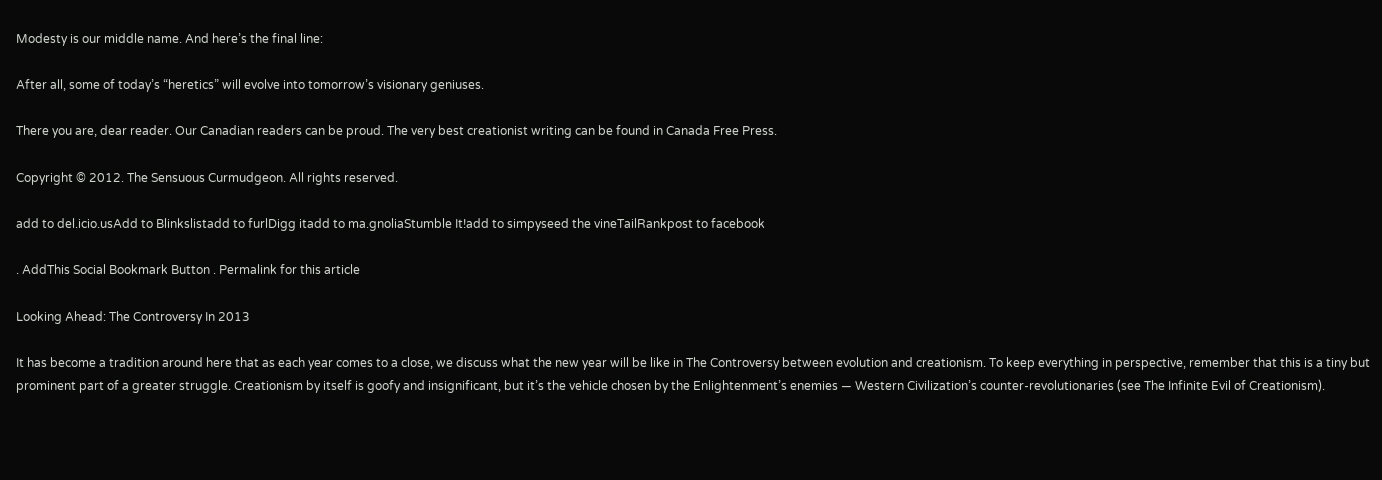Modesty is our middle name. And here’s the final line:

After all, some of today’s “heretics” will evolve into tomorrow’s visionary geniuses.

There you are, dear reader. Our Canadian readers can be proud. The very best creationist writing can be found in Canada Free Press.

Copyright © 2012. The Sensuous Curmudgeon. All rights reserved.

add to del.icio.usAdd to Blinkslistadd to furlDigg itadd to ma.gnoliaStumble It!add to simpyseed the vineTailRankpost to facebook

. AddThis Social Bookmark Button . Permalink for this article

Looking Ahead: The Controversy In 2013

It has become a tradition around here that as each year comes to a close, we discuss what the new year will be like in The Controversy between evolution and creationism. To keep everything in perspective, remember that this is a tiny but prominent part of a greater struggle. Creationism by itself is goofy and insignificant, but it’s the vehicle chosen by the Enlightenment’s enemies — Western Civilization’s counter-revolutionaries (see The Infinite Evil of Creationism).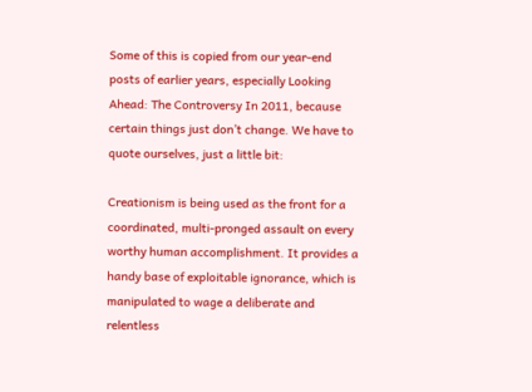Some of this is copied from our year-end posts of earlier years, especially Looking Ahead: The Controversy In 2011, because certain things just don’t change. We have to quote ourselves, just a little bit:

Creationism is being used as the front for a coordinated, multi-pronged assault on every worthy human accomplishment. It provides a handy base of exploitable ignorance, which is manipulated to wage a deliberate and relentless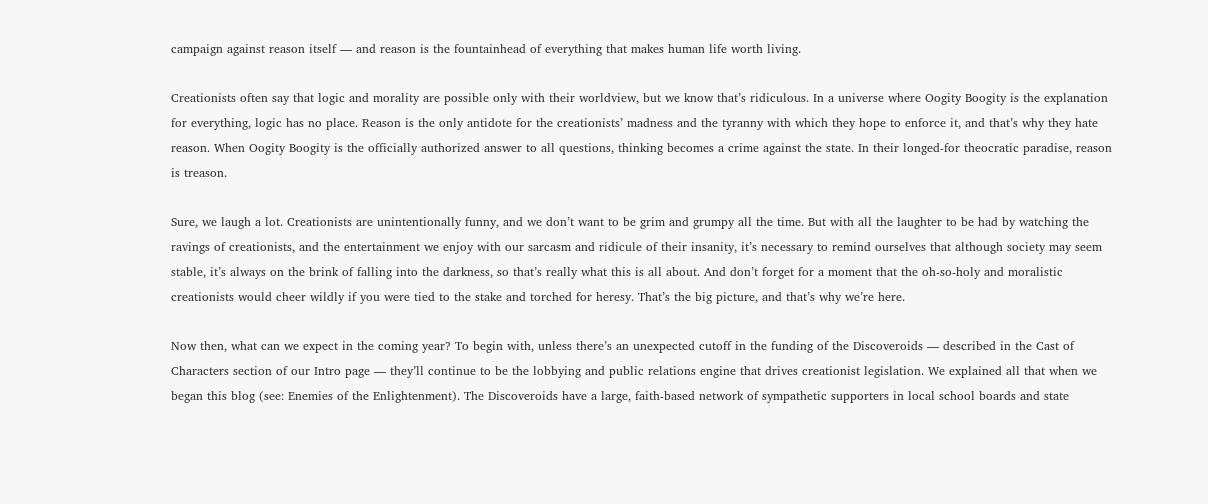campaign against reason itself — and reason is the fountainhead of everything that makes human life worth living.

Creationists often say that logic and morality are possible only with their worldview, but we know that’s ridiculous. In a universe where Oogity Boogity is the explanation for everything, logic has no place. Reason is the only antidote for the creationists’ madness and the tyranny with which they hope to enforce it, and that’s why they hate reason. When Oogity Boogity is the officially authorized answer to all questions, thinking becomes a crime against the state. In their longed-for theocratic paradise, reason is treason.

Sure, we laugh a lot. Creationists are unintentionally funny, and we don’t want to be grim and grumpy all the time. But with all the laughter to be had by watching the ravings of creationists, and the entertainment we enjoy with our sarcasm and ridicule of their insanity, it’s necessary to remind ourselves that although society may seem stable, it’s always on the brink of falling into the darkness, so that’s really what this is all about. And don’t forget for a moment that the oh-so-holy and moralistic creationists would cheer wildly if you were tied to the stake and torched for heresy. That’s the big picture, and that’s why we’re here.

Now then, what can we expect in the coming year? To begin with, unless there’s an unexpected cutoff in the funding of the Discoveroids — described in the Cast of Characters section of our Intro page — they’ll continue to be the lobbying and public relations engine that drives creationist legislation. We explained all that when we began this blog (see: Enemies of the Enlightenment). The Discoveroids have a large, faith-based network of sympathetic supporters in local school boards and state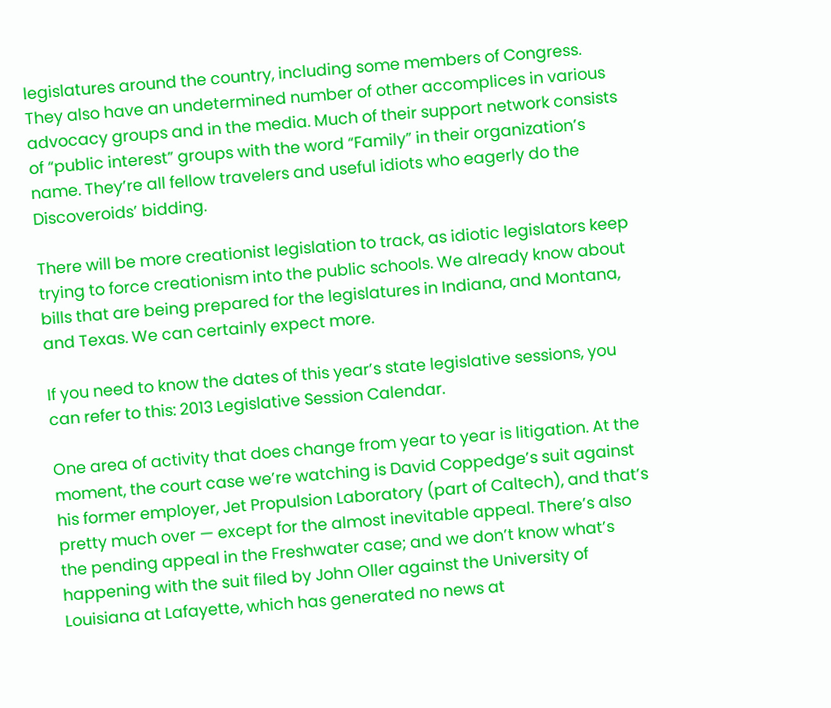legislatures around the country, including some members of Congress. They also have an undetermined number of other accomplices in various advocacy groups and in the media. Much of their support network consists of “public interest” groups with the word “Family” in their organization’s name. They’re all fellow travelers and useful idiots who eagerly do the Discoveroids’ bidding.

There will be more creationist legislation to track, as idiotic legislators keep trying to force creationism into the public schools. We already know about bills that are being prepared for the legislatures in Indiana, and Montana, and Texas. We can certainly expect more.

If you need to know the dates of this year’s state legislative sessions, you can refer to this: 2013 Legislative Session Calendar.

One area of activity that does change from year to year is litigation. At the moment, the court case we’re watching is David Coppedge’s suit against his former employer, Jet Propulsion Laboratory (part of Caltech), and that’s pretty much over — except for the almost inevitable appeal. There’s also the pending appeal in the Freshwater case; and we don’t know what’s happening with the suit filed by John Oller against the University of Louisiana at Lafayette, which has generated no news at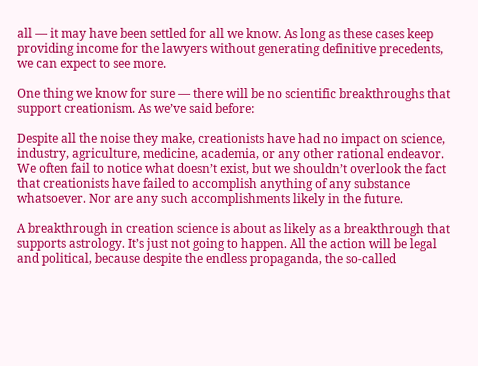all — it may have been settled for all we know. As long as these cases keep providing income for the lawyers without generating definitive precedents, we can expect to see more.

One thing we know for sure — there will be no scientific breakthroughs that support creationism. As we’ve said before:

Despite all the noise they make, creationists have had no impact on science, industry, agriculture, medicine, academia, or any other rational endeavor. We often fail to notice what doesn’t exist, but we shouldn’t overlook the fact that creationists have failed to accomplish anything of any substance whatsoever. Nor are any such accomplishments likely in the future.

A breakthrough in creation science is about as likely as a breakthrough that supports astrology. It’s just not going to happen. All the action will be legal and political, because despite the endless propaganda, the so-called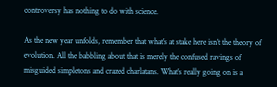controversy has nothing to do with science.

As the new year unfolds, remember that what’s at stake here isn’t the theory of evolution. All the babbling about that is merely the confused ravings of misguided simpletons and crazed charlatans. What’s really going on is a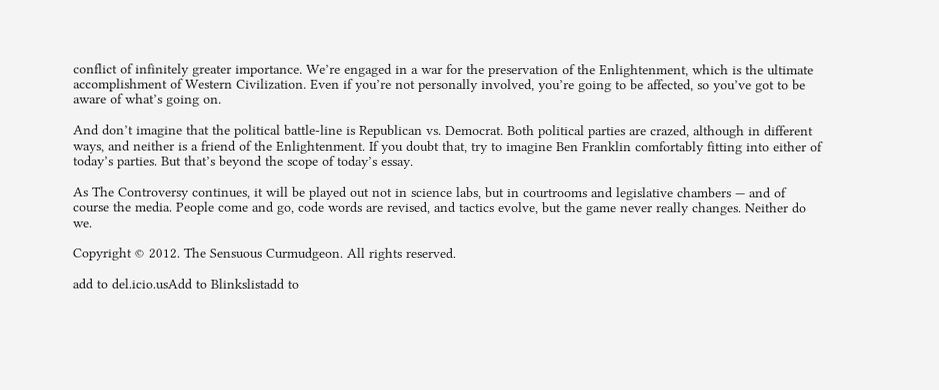conflict of infinitely greater importance. We’re engaged in a war for the preservation of the Enlightenment, which is the ultimate accomplishment of Western Civilization. Even if you’re not personally involved, you’re going to be affected, so you’ve got to be aware of what’s going on.

And don’t imagine that the political battle-line is Republican vs. Democrat. Both political parties are crazed, although in different ways, and neither is a friend of the Enlightenment. If you doubt that, try to imagine Ben Franklin comfortably fitting into either of today’s parties. But that’s beyond the scope of today’s essay.

As The Controversy continues, it will be played out not in science labs, but in courtrooms and legislative chambers — and of course the media. People come and go, code words are revised, and tactics evolve, but the game never really changes. Neither do we.

Copyright © 2012. The Sensuous Curmudgeon. All rights reserved.

add to del.icio.usAdd to Blinkslistadd to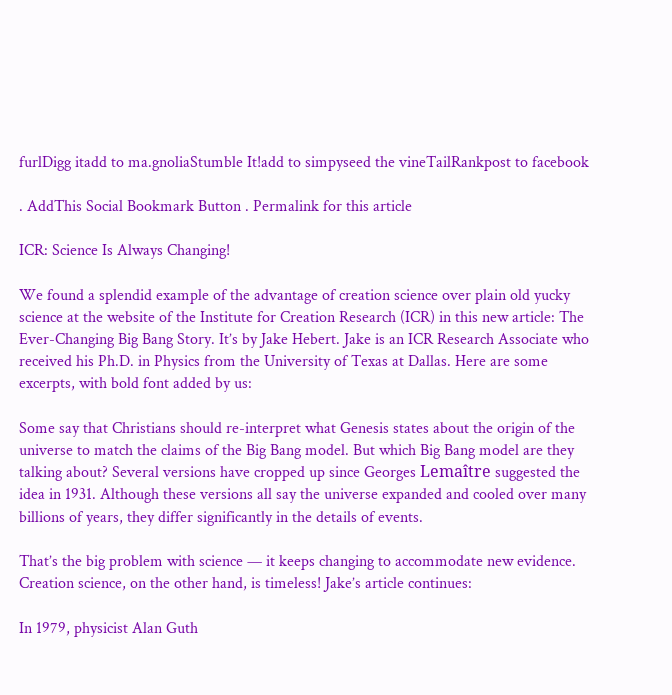furlDigg itadd to ma.gnoliaStumble It!add to simpyseed the vineTailRankpost to facebook

. AddThis Social Bookmark Button . Permalink for this article

ICR: Science Is Always Changing!

We found a splendid example of the advantage of creation science over plain old yucky science at the website of the Institute for Creation Research (ICR) in this new article: The Ever-Changing Big Bang Story. It’s by Jake Hebert. Jake is an ICR Research Associate who received his Ph.D. in Physics from the University of Texas at Dallas. Here are some excerpts, with bold font added by us:

Some say that Christians should re-interpret what Genesis states about the origin of the universe to match the claims of the Big Bang model. But which Big Bang model are they talking about? Several versions have cropped up since Georges Lemaître suggested the idea in 1931. Although these versions all say the universe expanded and cooled over many billions of years, they differ significantly in the details of events.

That’s the big problem with science — it keeps changing to accommodate new evidence. Creation science, on the other hand, is timeless! Jake’s article continues:

In 1979, physicist Alan Guth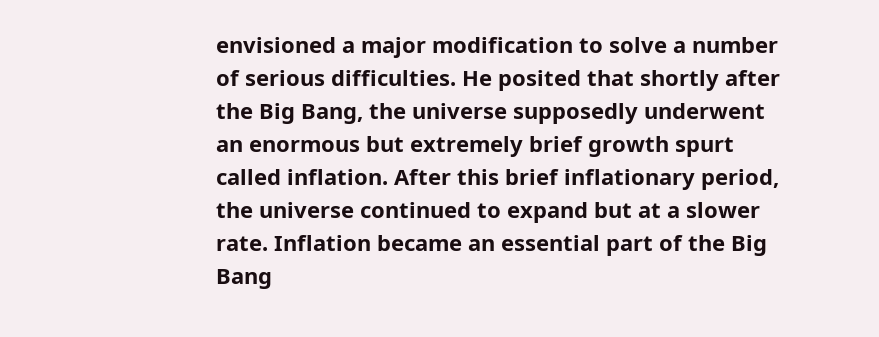envisioned a major modification to solve a number of serious difficulties. He posited that shortly after the Big Bang, the universe supposedly underwent an enormous but extremely brief growth spurt called inflation. After this brief inflationary period, the universe continued to expand but at a slower rate. Inflation became an essential part of the Big Bang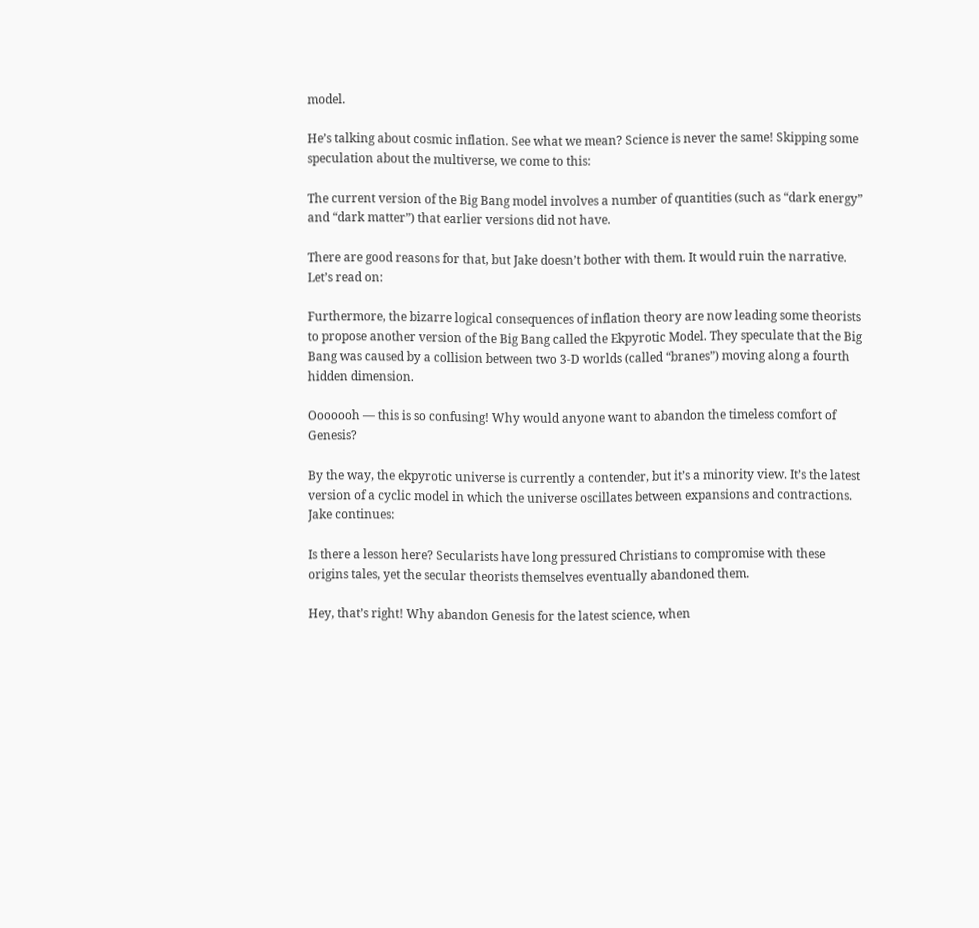model.

He’s talking about cosmic inflation. See what we mean? Science is never the same! Skipping some speculation about the multiverse, we come to this:

The current version of the Big Bang model involves a number of quantities (such as “dark energy” and “dark matter”) that earlier versions did not have.

There are good reasons for that, but Jake doesn’t bother with them. It would ruin the narrative. Let’s read on:

Furthermore, the bizarre logical consequences of inflation theory are now leading some theorists to propose another version of the Big Bang called the Ekpyrotic Model. They speculate that the Big Bang was caused by a collision between two 3-D worlds (called “branes”) moving along a fourth hidden dimension.

Ooooooh — this is so confusing! Why would anyone want to abandon the timeless comfort of Genesis?

By the way, the ekpyrotic universe is currently a contender, but it’s a minority view. It’s the latest version of a cyclic model in which the universe oscillates between expansions and contractions. Jake continues:

Is there a lesson here? Secularists have long pressured Christians to compromise with these origins tales, yet the secular theorists themselves eventually abandoned them.

Hey, that’s right! Why abandon Genesis for the latest science, when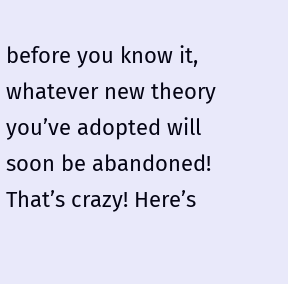before you know it, whatever new theory you’ve adopted will soon be abandoned! That’s crazy! Here’s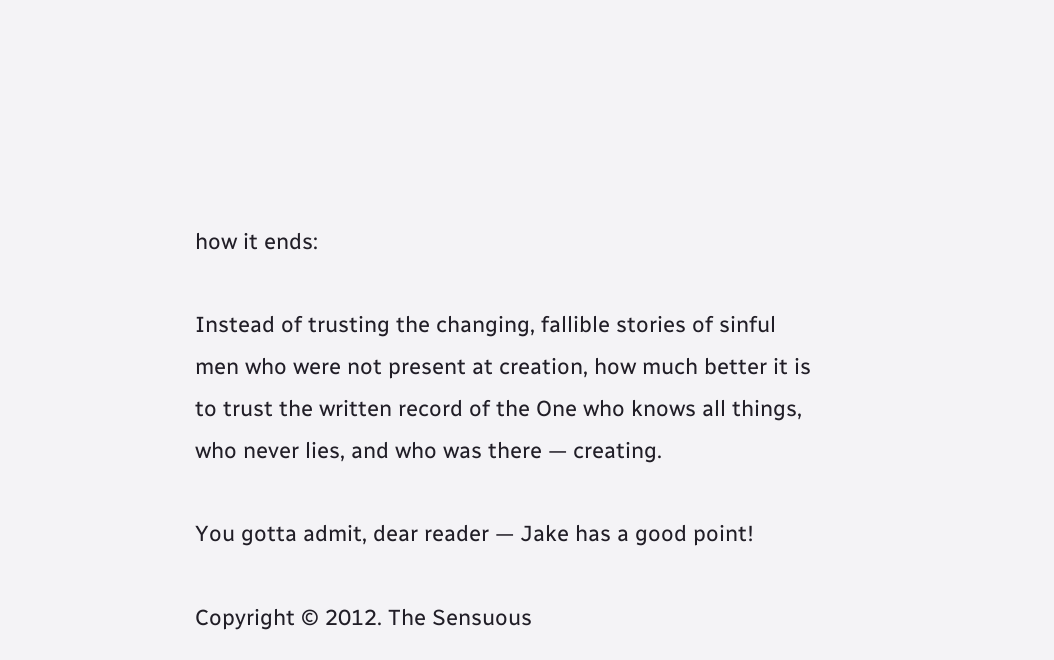how it ends:

Instead of trusting the changing, fallible stories of sinful men who were not present at creation, how much better it is to trust the written record of the One who knows all things, who never lies, and who was there — creating.

You gotta admit, dear reader — Jake has a good point!

Copyright © 2012. The Sensuous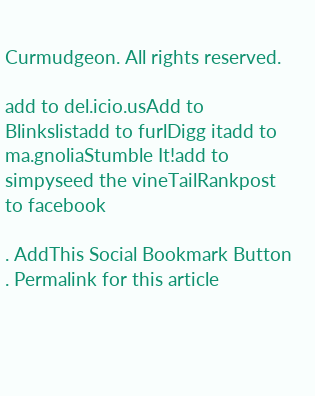Curmudgeon. All rights reserved.

add to del.icio.usAdd to Blinkslistadd to furlDigg itadd to ma.gnoliaStumble It!add to simpyseed the vineTailRankpost to facebook

. AddThis Social Bookmark Button . Permalink for this article